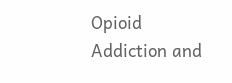Opioid Addiction and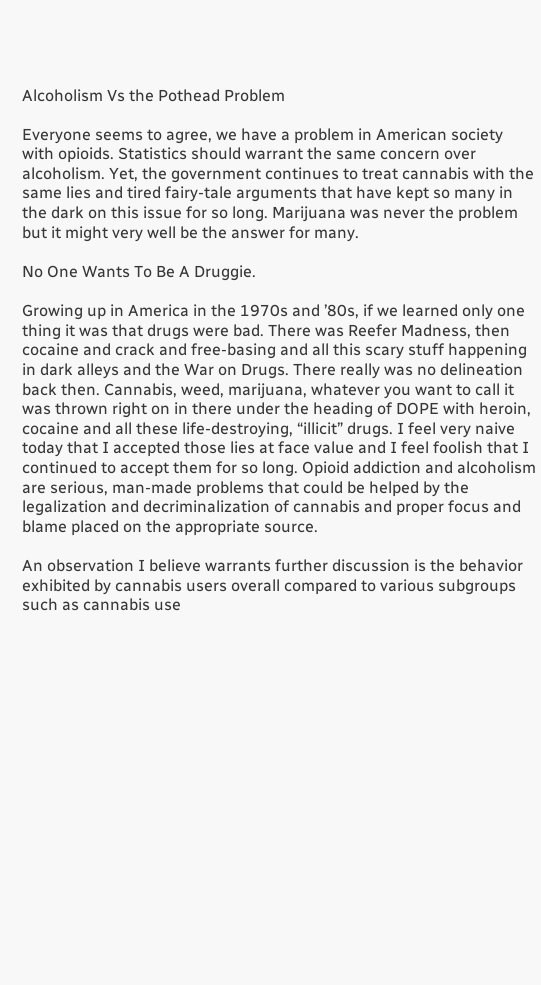Alcoholism Vs the Pothead Problem

Everyone seems to agree, we have a problem in American society
with opioids. Statistics should warrant the same concern over alcoholism. Yet, the government continues to treat cannabis with the same lies and tired fairy-tale arguments that have kept so many in the dark on this issue for so long. Marijuana was never the problem but it might very well be the answer for many.

No One Wants To Be A Druggie.

Growing up in America in the 1970s and ’80s, if we learned only one thing it was that drugs were bad. There was Reefer Madness, then cocaine and crack and free-basing and all this scary stuff happening in dark alleys and the War on Drugs. There really was no delineation back then. Cannabis, weed, marijuana, whatever you want to call it was thrown right on in there under the heading of DOPE with heroin, cocaine and all these life-destroying, “illicit” drugs. I feel very naive today that I accepted those lies at face value and I feel foolish that I continued to accept them for so long. Opioid addiction and alcoholism are serious, man-made problems that could be helped by the legalization and decriminalization of cannabis and proper focus and blame placed on the appropriate source.

An observation I believe warrants further discussion is the behavior exhibited by cannabis users overall compared to various subgroups such as cannabis use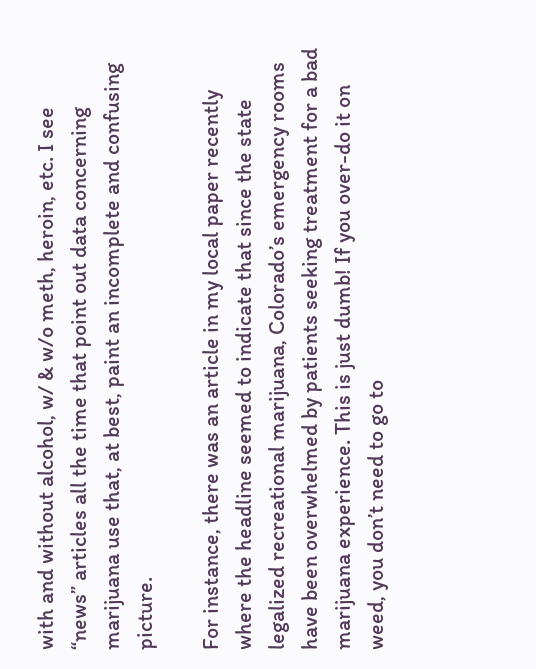with and without alcohol, w/ & w/o meth, heroin, etc. I see “news” articles all the time that point out data concerning marijuana use that, at best, paint an incomplete and confusing picture.

For instance, there was an article in my local paper recently where the headline seemed to indicate that since the state legalized recreational marijuana, Colorado’s emergency rooms have been overwhelmed by patients seeking treatment for a bad marijuana experience. This is just dumb! If you over-do it on weed, you don’t need to go to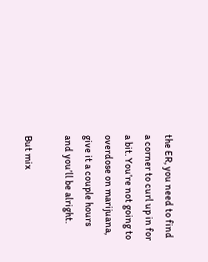the ER, you need to find a corner to curl up in for a bit. You’re not going to overdose on marijuana, give it a couple hours and you’ll be alright.

But mix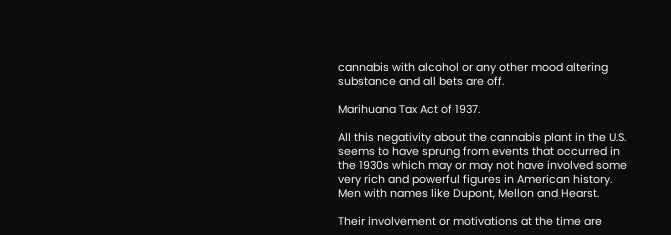cannabis with alcohol or any other mood altering substance and all bets are off.

Marihuana Tax Act of 1937.

All this negativity about the cannabis plant in the U.S. seems to have sprung from events that occurred in the 1930s which may or may not have involved some very rich and powerful figures in American history. Men with names like Dupont, Mellon and Hearst.

Their involvement or motivations at the time are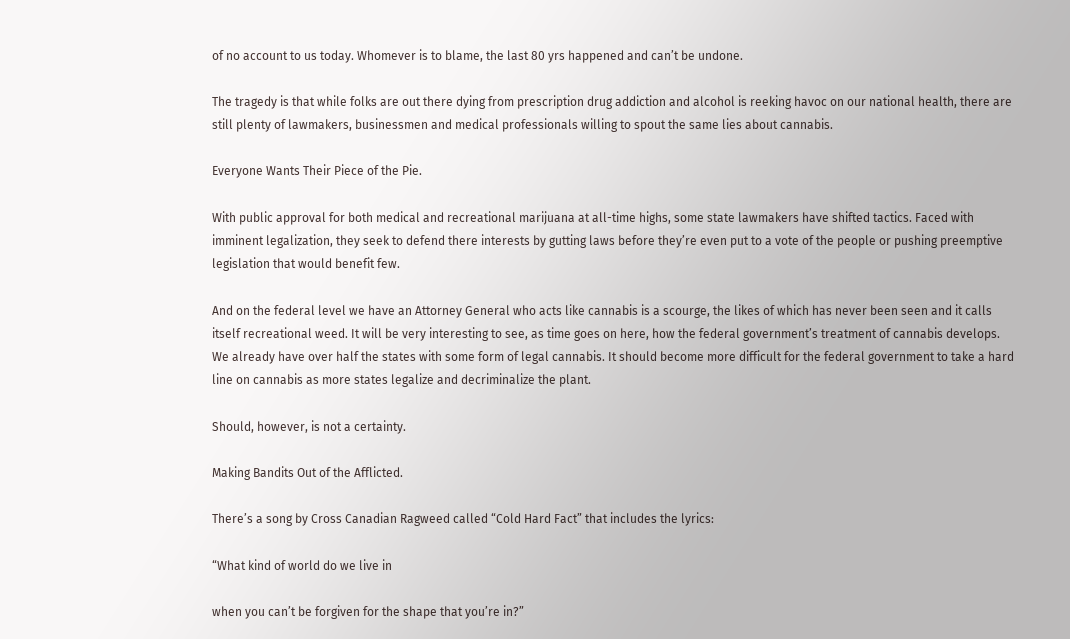of no account to us today. Whomever is to blame, the last 80 yrs happened and can’t be undone.

The tragedy is that while folks are out there dying from prescription drug addiction and alcohol is reeking havoc on our national health, there are still plenty of lawmakers, businessmen and medical professionals willing to spout the same lies about cannabis.

Everyone Wants Their Piece of the Pie.

With public approval for both medical and recreational marijuana at all-time highs, some state lawmakers have shifted tactics. Faced with imminent legalization, they seek to defend there interests by gutting laws before they’re even put to a vote of the people or pushing preemptive legislation that would benefit few.

And on the federal level we have an Attorney General who acts like cannabis is a scourge, the likes of which has never been seen and it calls itself recreational weed. It will be very interesting to see, as time goes on here, how the federal government’s treatment of cannabis develops. We already have over half the states with some form of legal cannabis. It should become more difficult for the federal government to take a hard line on cannabis as more states legalize and decriminalize the plant.

Should, however, is not a certainty.

Making Bandits Out of the Afflicted.

There’s a song by Cross Canadian Ragweed called “Cold Hard Fact” that includes the lyrics:

“What kind of world do we live in

when you can’t be forgiven for the shape that you’re in?”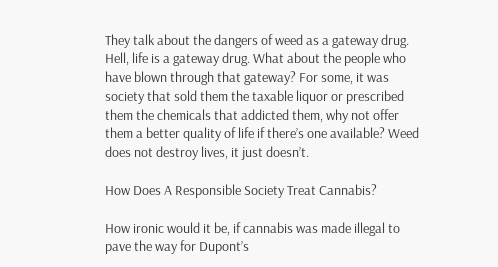They talk about the dangers of weed as a gateway drug. Hell, life is a gateway drug. What about the people who have blown through that gateway? For some, it was society that sold them the taxable liquor or prescribed them the chemicals that addicted them, why not offer them a better quality of life if there’s one available? Weed does not destroy lives, it just doesn’t.

How Does A Responsible Society Treat Cannabis?

How ironic would it be, if cannabis was made illegal to pave the way for Dupont’s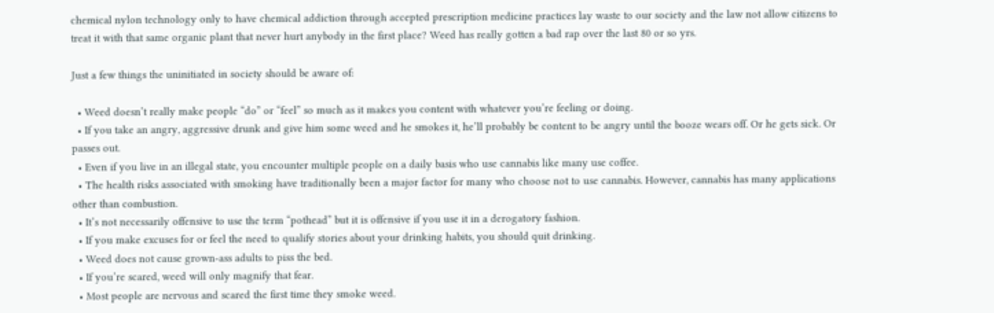chemical nylon technology only to have chemical addiction through accepted prescription medicine practices lay waste to our society and the law not allow citizens to treat it with that same organic plant that never hurt anybody in the first place? Weed has really gotten a bad rap over the last 80 or so yrs.

Just a few things the uninitiated in society should be aware of:

  • Weed doesn’t really make people “do” or “feel” so much as it makes you content with whatever you’re feeling or doing.
  • If you take an angry, aggressive drunk and give him some weed and he smokes it, he’ll probably be content to be angry until the booze wears off. Or he gets sick. Or passes out.
  • Even if you live in an illegal state, you encounter multiple people on a daily basis who use cannabis like many use coffee.
  • The health risks associated with smoking have traditionally been a major factor for many who choose not to use cannabis. However, cannabis has many applications other than combustion.
  • It’s not necessarily offensive to use the term “pothead” but it is offensive if you use it in a derogatory fashion.
  • If you make excuses for or feel the need to qualify stories about your drinking habits, you should quit drinking.
  • Weed does not cause grown-ass adults to piss the bed.
  • If you’re scared, weed will only magnify that fear.
  • Most people are nervous and scared the first time they smoke weed.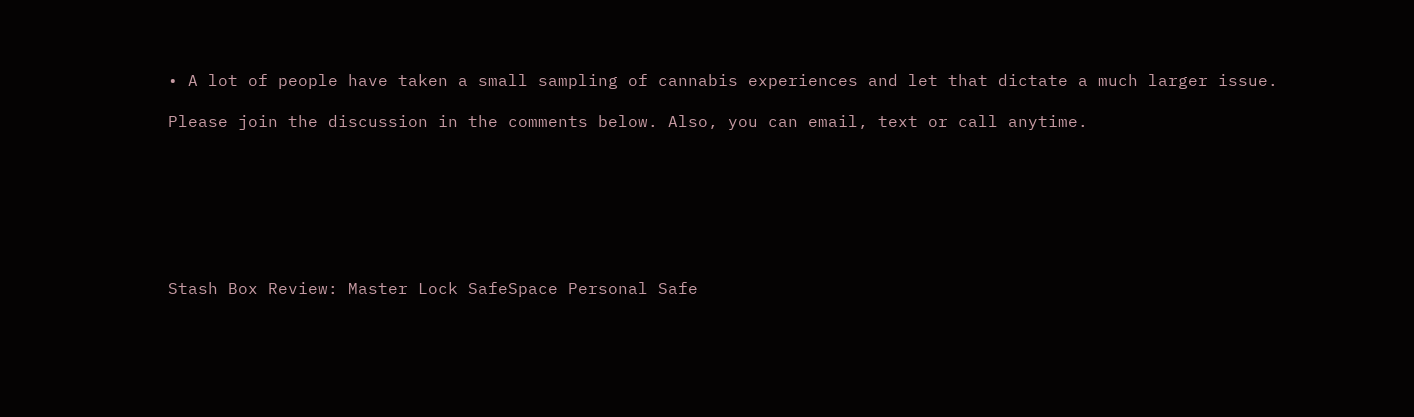• A lot of people have taken a small sampling of cannabis experiences and let that dictate a much larger issue.

Please join the discussion in the comments below. Also, you can email, text or call anytime.







Stash Box Review: Master Lock SafeSpace Personal Safe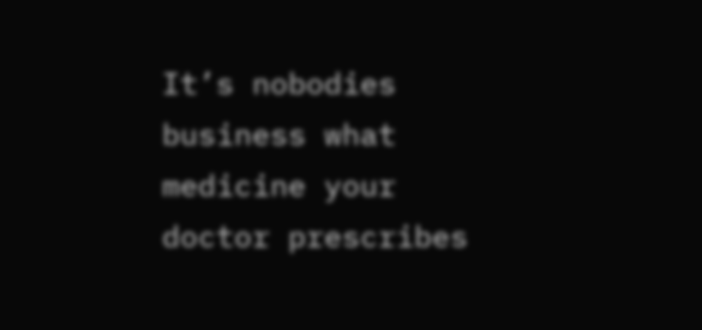It’s nobodies business what medicine your doctor prescribes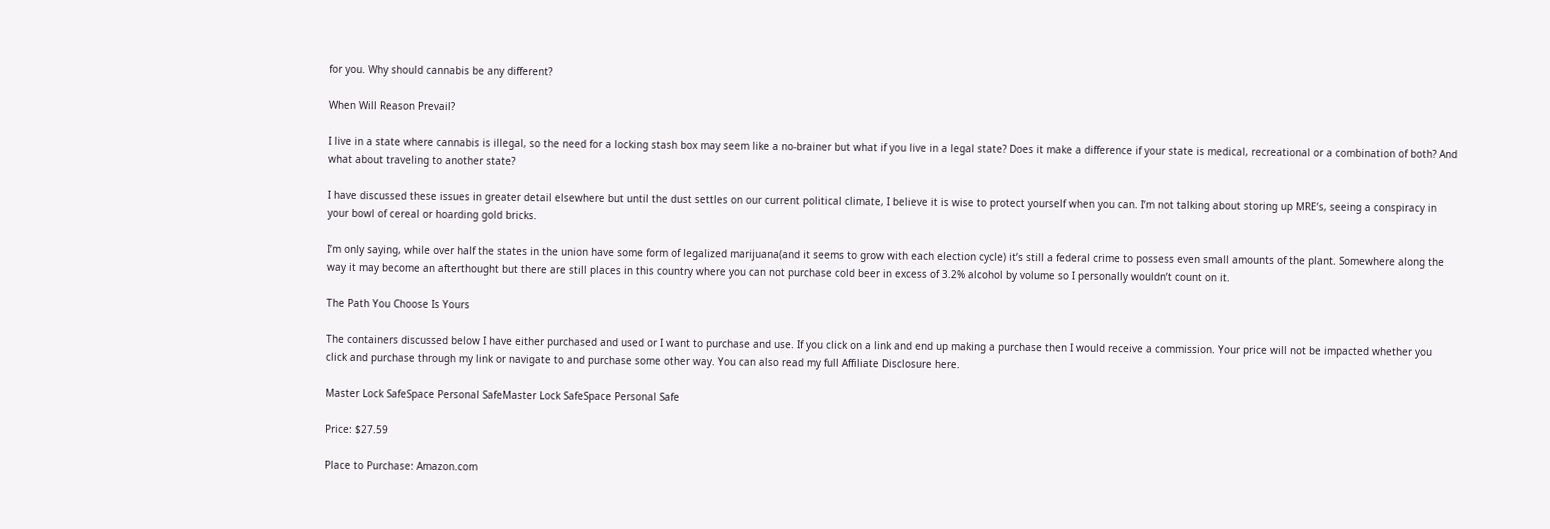for you. Why should cannabis be any different?

When Will Reason Prevail?

I live in a state where cannabis is illegal, so the need for a locking stash box may seem like a no-brainer but what if you live in a legal state? Does it make a difference if your state is medical, recreational or a combination of both? And what about traveling to another state?

I have discussed these issues in greater detail elsewhere but until the dust settles on our current political climate, I believe it is wise to protect yourself when you can. I’m not talking about storing up MRE’s, seeing a conspiracy in your bowl of cereal or hoarding gold bricks.

I’m only saying, while over half the states in the union have some form of legalized marijuana(and it seems to grow with each election cycle) it’s still a federal crime to possess even small amounts of the plant. Somewhere along the way it may become an afterthought but there are still places in this country where you can not purchase cold beer in excess of 3.2% alcohol by volume so I personally wouldn’t count on it.

The Path You Choose Is Yours

The containers discussed below I have either purchased and used or I want to purchase and use. If you click on a link and end up making a purchase then I would receive a commission. Your price will not be impacted whether you click and purchase through my link or navigate to and purchase some other way. You can also read my full Affiliate Disclosure here.

Master Lock SafeSpace Personal SafeMaster Lock SafeSpace Personal Safe

Price: $27.59

Place to Purchase: Amazon.com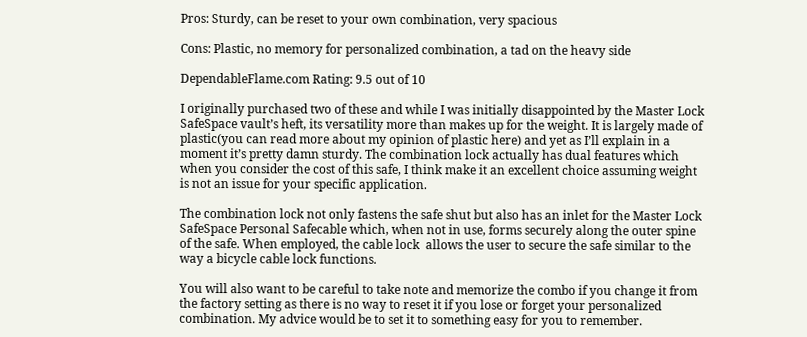Pros: Sturdy, can be reset to your own combination, very spacious

Cons: Plastic, no memory for personalized combination, a tad on the heavy side

DependableFlame.com Rating: 9.5 out of 10

I originally purchased two of these and while I was initially disappointed by the Master Lock SafeSpace vault’s heft, its versatility more than makes up for the weight. It is largely made of plastic(you can read more about my opinion of plastic here) and yet as I’ll explain in a moment it’s pretty damn sturdy. The combination lock actually has dual features which when you consider the cost of this safe, I think make it an excellent choice assuming weight is not an issue for your specific application.

The combination lock not only fastens the safe shut but also has an inlet for the Master Lock SafeSpace Personal Safecable which, when not in use, forms securely along the outer spine of the safe. When employed, the cable lock  allows the user to secure the safe similar to the way a bicycle cable lock functions.

You will also want to be careful to take note and memorize the combo if you change it from the factory setting as there is no way to reset it if you lose or forget your personalized combination. My advice would be to set it to something easy for you to remember.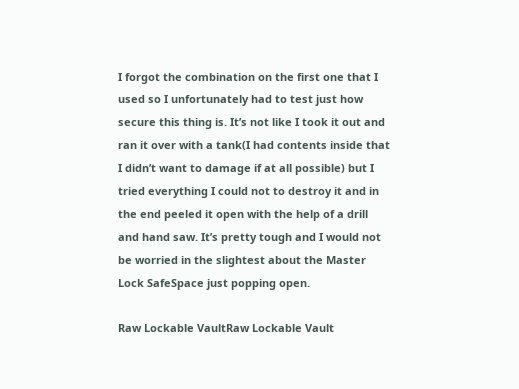I forgot the combination on the first one that I used so I unfortunately had to test just how secure this thing is. It’s not like I took it out and ran it over with a tank(I had contents inside that I didn’t want to damage if at all possible) but I tried everything I could not to destroy it and in the end peeled it open with the help of a drill and hand saw. It’s pretty tough and I would not be worried in the slightest about the Master Lock SafeSpace just popping open.

Raw Lockable VaultRaw Lockable Vault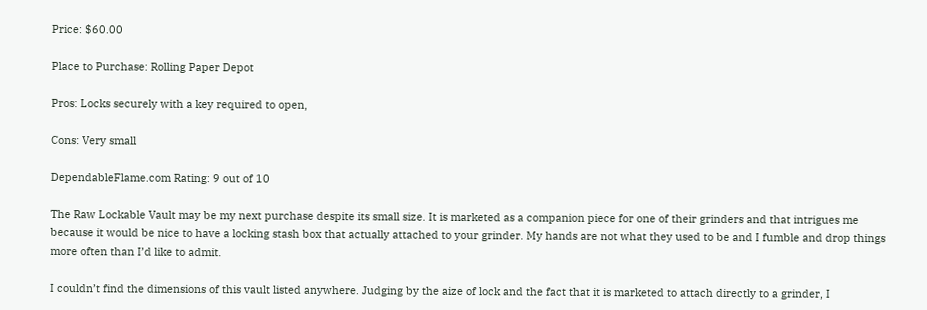Price: $60.00

Place to Purchase: Rolling Paper Depot

Pros: Locks securely with a key required to open,

Cons: Very small

DependableFlame.com Rating: 9 out of 10

The Raw Lockable Vault may be my next purchase despite its small size. It is marketed as a companion piece for one of their grinders and that intrigues me because it would be nice to have a locking stash box that actually attached to your grinder. My hands are not what they used to be and I fumble and drop things more often than I’d like to admit.

I couldn’t find the dimensions of this vault listed anywhere. Judging by the aize of lock and the fact that it is marketed to attach directly to a grinder, I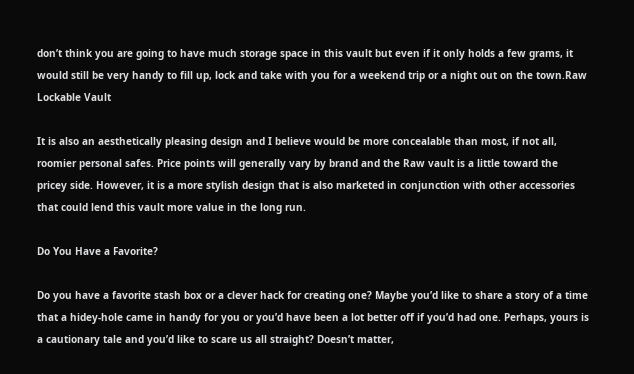don’t think you are going to have much storage space in this vault but even if it only holds a few grams, it would still be very handy to fill up, lock and take with you for a weekend trip or a night out on the town.Raw Lockable Vault

It is also an aesthetically pleasing design and I believe would be more concealable than most, if not all, roomier personal safes. Price points will generally vary by brand and the Raw vault is a little toward the pricey side. However, it is a more stylish design that is also marketed in conjunction with other accessories that could lend this vault more value in the long run.

Do You Have a Favorite?

Do you have a favorite stash box or a clever hack for creating one? Maybe you’d like to share a story of a time that a hidey-hole came in handy for you or you’d have been a lot better off if you’d had one. Perhaps, yours is a cautionary tale and you’d like to scare us all straight? Doesn’t matter,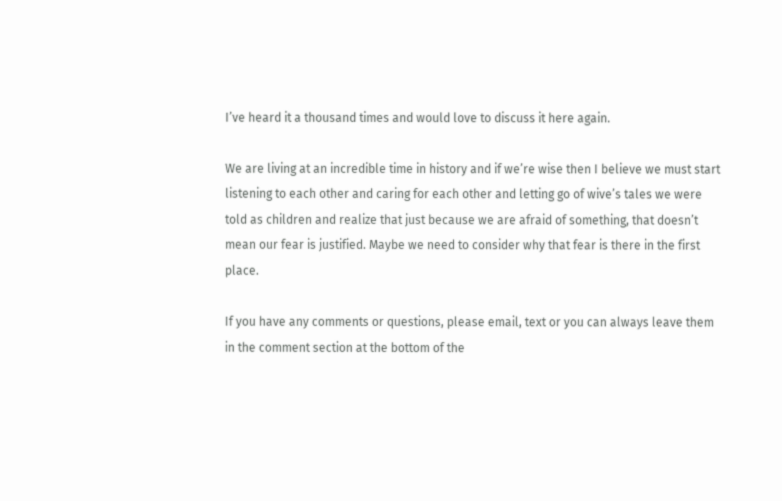I’ve heard it a thousand times and would love to discuss it here again.

We are living at an incredible time in history and if we’re wise then I believe we must start listening to each other and caring for each other and letting go of wive’s tales we were told as children and realize that just because we are afraid of something, that doesn’t mean our fear is justified. Maybe we need to consider why that fear is there in the first place.

If you have any comments or questions, please email, text or you can always leave them in the comment section at the bottom of the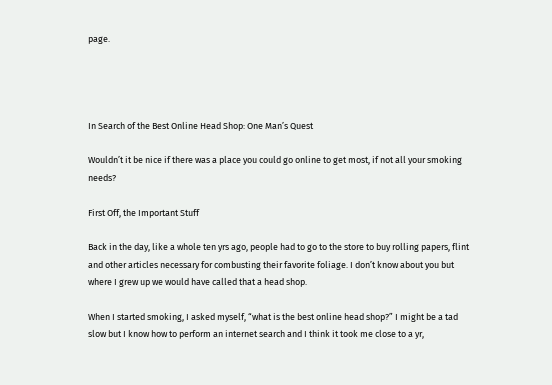page.




In Search of the Best Online Head Shop: One Man’s Quest

Wouldn’t it be nice if there was a place you could go online to get most, if not all your smoking needs?

First Off, the Important Stuff

Back in the day, like a whole ten yrs ago, people had to go to the store to buy rolling papers, flint and other articles necessary for combusting their favorite foliage. I don’t know about you but where I grew up we would have called that a head shop.

When I started smoking, I asked myself, “what is the best online head shop?” I might be a tad slow but I know how to perform an internet search and I think it took me close to a yr,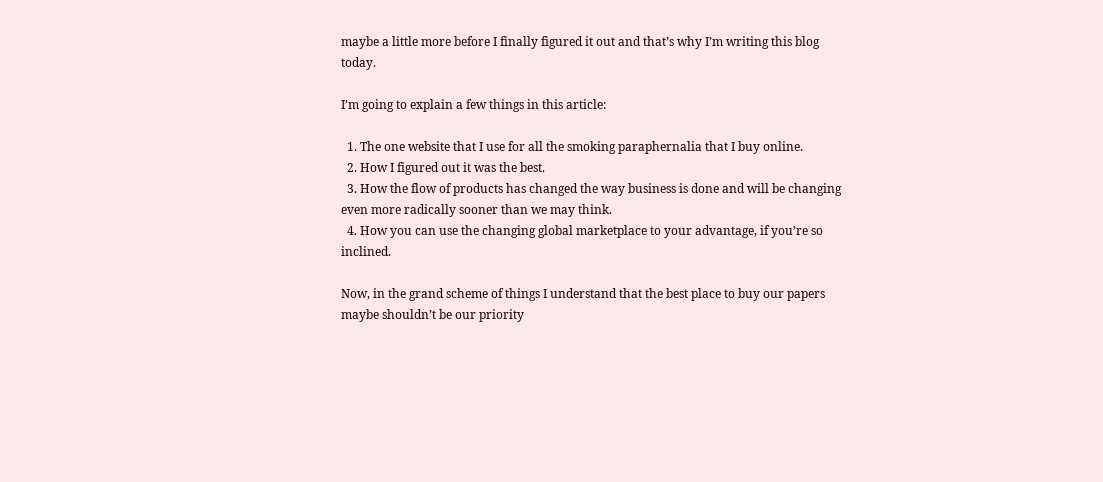maybe a little more before I finally figured it out and that’s why I’m writing this blog today.

I’m going to explain a few things in this article:

  1. The one website that I use for all the smoking paraphernalia that I buy online.
  2. How I figured out it was the best.
  3. How the flow of products has changed the way business is done and will be changing even more radically sooner than we may think.
  4. How you can use the changing global marketplace to your advantage, if you’re so inclined.

Now, in the grand scheme of things I understand that the best place to buy our papers maybe shouldn’t be our priority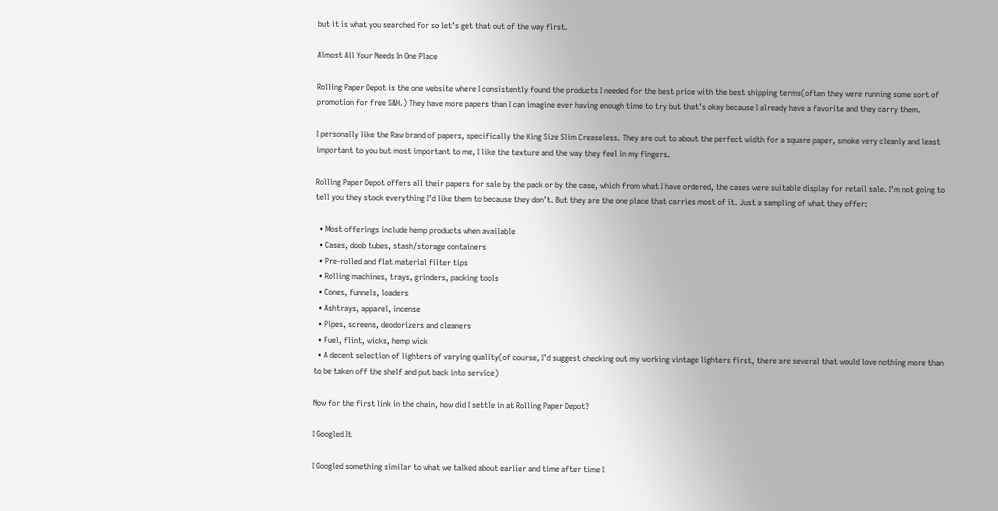but it is what you searched for so let’s get that out of the way first.

Almost All Your Needs In One Place

Rolling Paper Depot is the one website where I consistently found the products I needed for the best price with the best shipping terms(often they were running some sort of promotion for free S&H.) They have more papers than I can imagine ever having enough time to try but that’s okay because I already have a favorite and they carry them.

I personally like the Raw brand of papers, specifically the King Size Slim Creaseless. They are cut to about the perfect width for a square paper, smoke very cleanly and least important to you but most important to me, I like the texture and the way they feel in my fingers.

Rolling Paper Depot offers all their papers for sale by the pack or by the case, which from what I have ordered, the cases were suitable display for retail sale. I’m not going to tell you they stock everything I’d like them to because they don’t. But they are the one place that carries most of it. Just a sampling of what they offer:

  • Most offerings include hemp products when available
  • Cases, doob tubes, stash/storage containers
  • Pre-rolled and flat material filter tips
  • Rolling machines, trays, grinders, packing tools
  • Cones, funnels, loaders
  • Ashtrays, apparel, incense
  • Pipes, screens, deodorizers and cleaners
  • Fuel, flint, wicks, hemp wick
  • A decent selection of lighters of varying quality(of course, I’d suggest checking out my working vintage lighters first, there are several that would love nothing more than to be taken off the shelf and put back into service)

Now for the first link in the chain, how did I settle in at Rolling Paper Depot?

I Googled It

I Googled something similar to what we talked about earlier and time after time I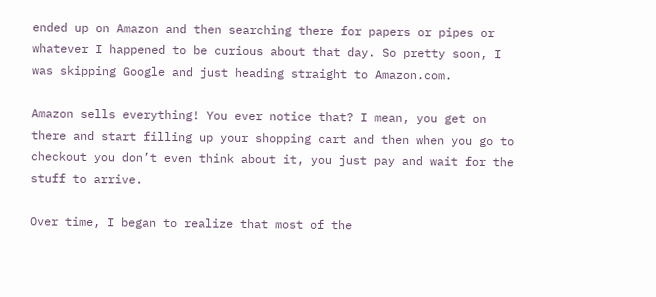ended up on Amazon and then searching there for papers or pipes or whatever I happened to be curious about that day. So pretty soon, I was skipping Google and just heading straight to Amazon.com.

Amazon sells everything! You ever notice that? I mean, you get on there and start filling up your shopping cart and then when you go to checkout you don’t even think about it, you just pay and wait for the stuff to arrive.

Over time, I began to realize that most of the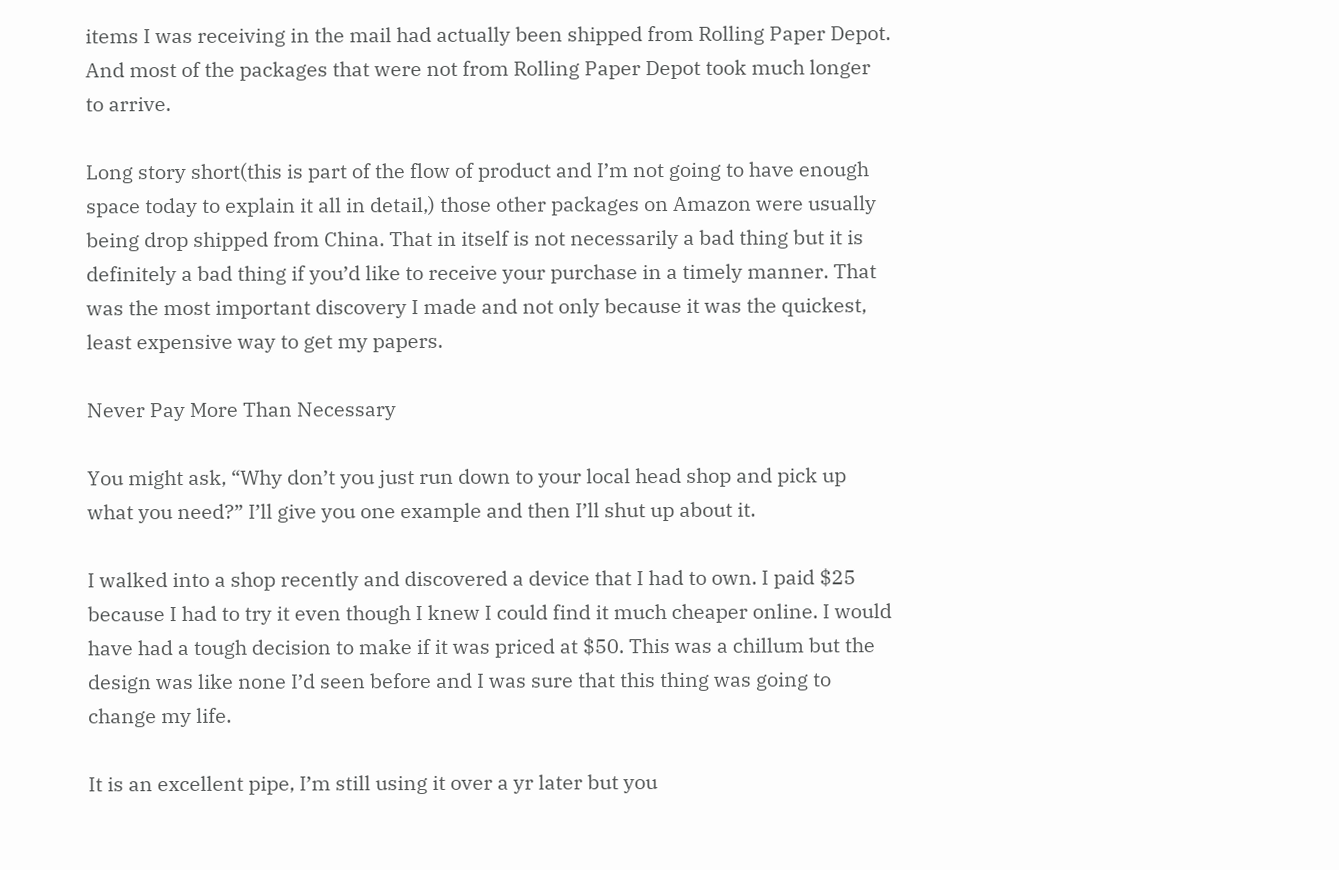items I was receiving in the mail had actually been shipped from Rolling Paper Depot. And most of the packages that were not from Rolling Paper Depot took much longer to arrive.

Long story short(this is part of the flow of product and I’m not going to have enough space today to explain it all in detail,) those other packages on Amazon were usually being drop shipped from China. That in itself is not necessarily a bad thing but it is definitely a bad thing if you’d like to receive your purchase in a timely manner. That was the most important discovery I made and not only because it was the quickest, least expensive way to get my papers.

Never Pay More Than Necessary

You might ask, “Why don’t you just run down to your local head shop and pick up what you need?” I’ll give you one example and then I’ll shut up about it.

I walked into a shop recently and discovered a device that I had to own. I paid $25 because I had to try it even though I knew I could find it much cheaper online. I would have had a tough decision to make if it was priced at $50. This was a chillum but the design was like none I’d seen before and I was sure that this thing was going to change my life.

It is an excellent pipe, I’m still using it over a yr later but you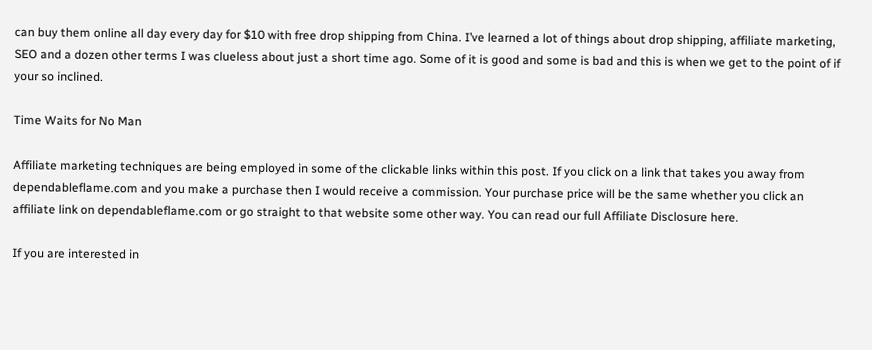can buy them online all day every day for $10 with free drop shipping from China. I’ve learned a lot of things about drop shipping, affiliate marketing, SEO and a dozen other terms I was clueless about just a short time ago. Some of it is good and some is bad and this is when we get to the point of if your so inclined.

Time Waits for No Man

Affiliate marketing techniques are being employed in some of the clickable links within this post. If you click on a link that takes you away from dependableflame.com and you make a purchase then I would receive a commission. Your purchase price will be the same whether you click an affiliate link on dependableflame.com or go straight to that website some other way. You can read our full Affiliate Disclosure here.

If you are interested in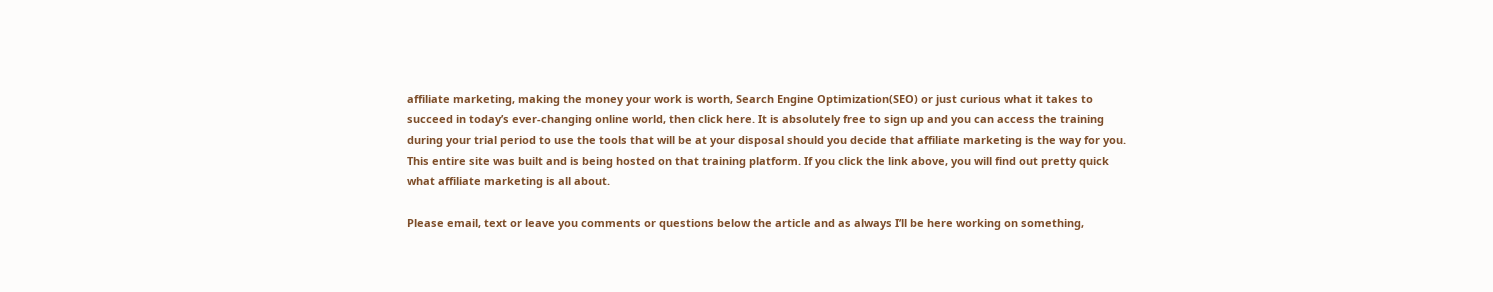affiliate marketing, making the money your work is worth, Search Engine Optimization(SEO) or just curious what it takes to succeed in today’s ever-changing online world, then click here. It is absolutely free to sign up and you can access the training during your trial period to use the tools that will be at your disposal should you decide that affiliate marketing is the way for you. This entire site was built and is being hosted on that training platform. If you click the link above, you will find out pretty quick what affiliate marketing is all about.

Please email, text or leave you comments or questions below the article and as always I’ll be here working on something,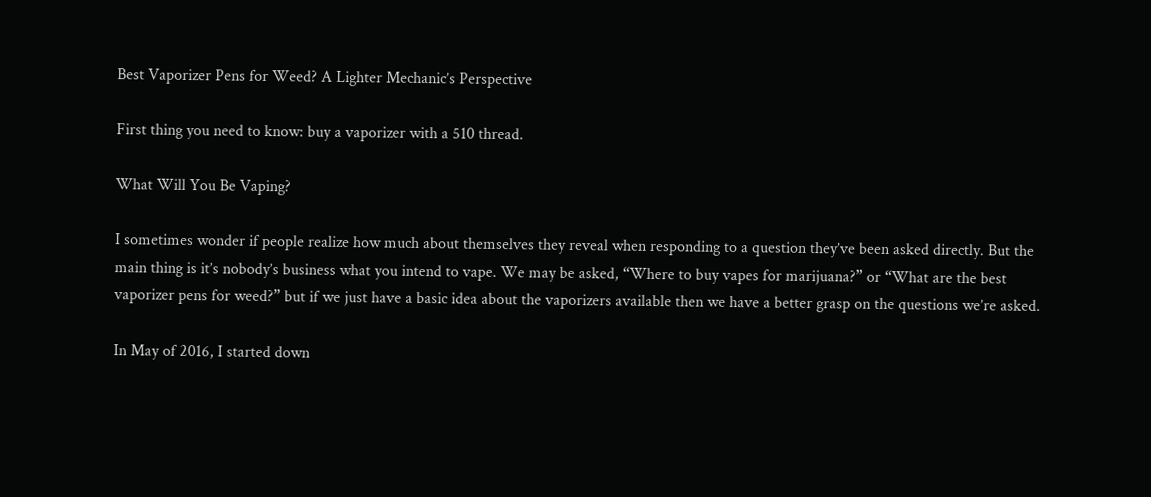Best Vaporizer Pens for Weed? A Lighter Mechanic’s Perspective

First thing you need to know: buy a vaporizer with a 510 thread.

What Will You Be Vaping?

I sometimes wonder if people realize how much about themselves they reveal when responding to a question they’ve been asked directly. But the main thing is it’s nobody’s business what you intend to vape. We may be asked, “Where to buy vapes for marijuana?” or “What are the best vaporizer pens for weed?” but if we just have a basic idea about the vaporizers available then we have a better grasp on the questions we’re asked.

In May of 2016, I started down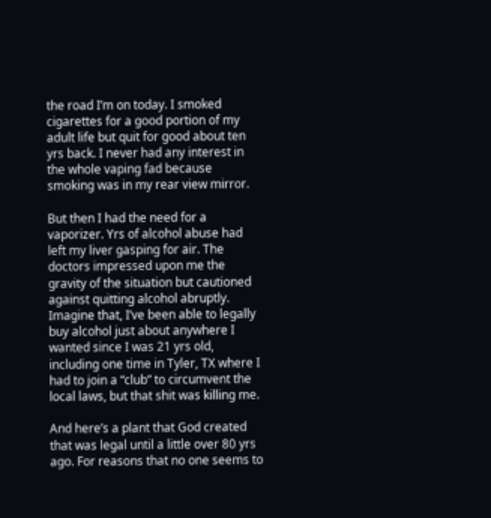the road I’m on today. I smoked cigarettes for a good portion of my adult life but quit for good about ten yrs back. I never had any interest in the whole vaping fad because smoking was in my rear view mirror.

But then I had the need for a vaporizer. Yrs of alcohol abuse had left my liver gasping for air. The doctors impressed upon me the gravity of the situation but cautioned against quitting alcohol abruptly. Imagine that, I’ve been able to legally buy alcohol just about anywhere I wanted since I was 21 yrs old, including one time in Tyler, TX where I had to join a “club” to circumvent the local laws, but that shit was killing me.

And here’s a plant that God created that was legal until a little over 80 yrs ago. For reasons that no one seems to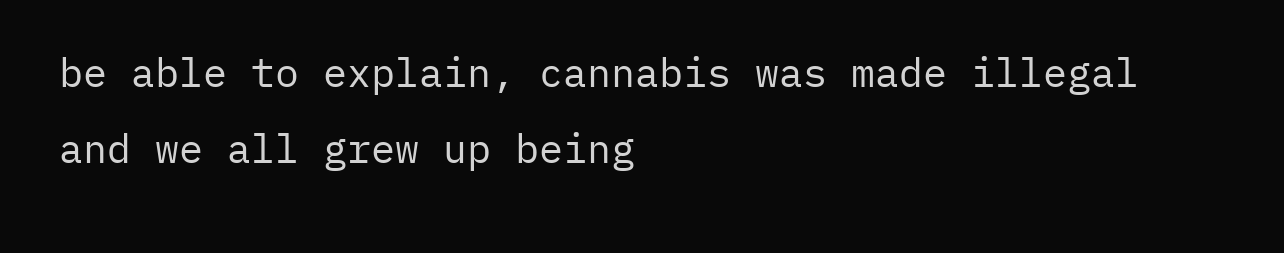be able to explain, cannabis was made illegal and we all grew up being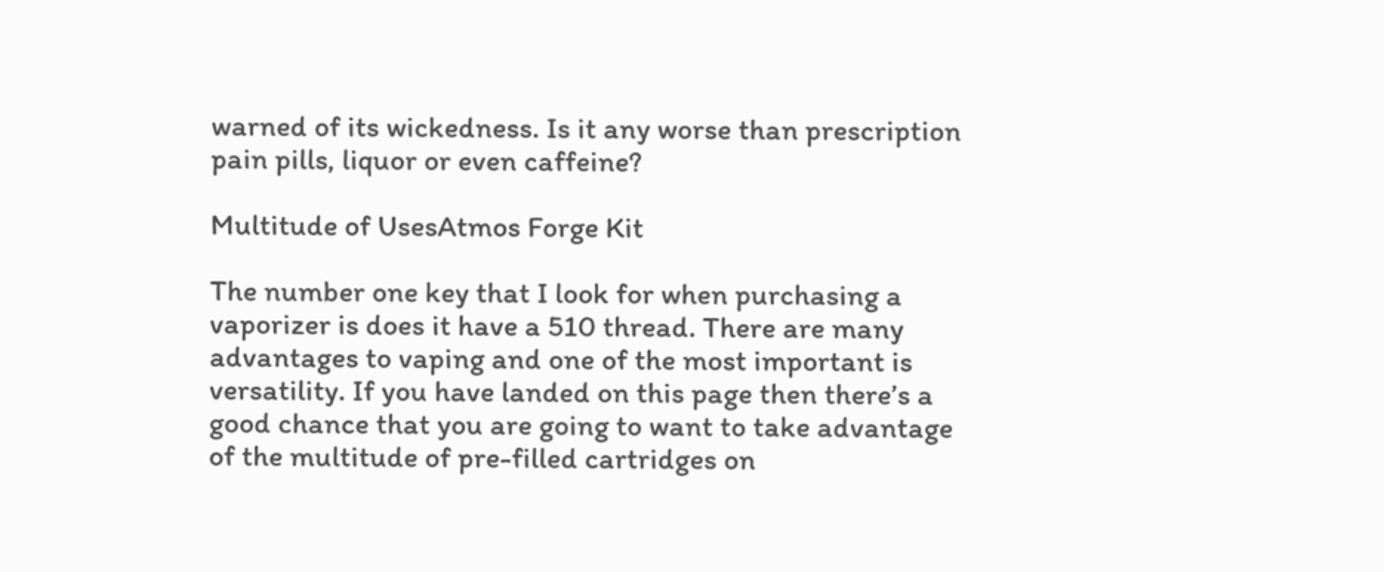warned of its wickedness. Is it any worse than prescription pain pills, liquor or even caffeine?

Multitude of UsesAtmos Forge Kit

The number one key that I look for when purchasing a vaporizer is does it have a 510 thread. There are many advantages to vaping and one of the most important is versatility. If you have landed on this page then there’s a good chance that you are going to want to take advantage of the multitude of pre-filled cartridges on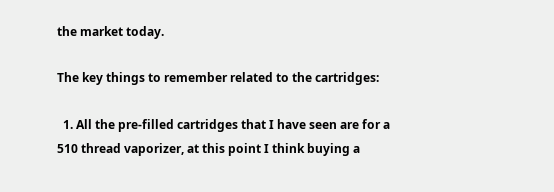the market today.

The key things to remember related to the cartridges:

  1. All the pre-filled cartridges that I have seen are for a 510 thread vaporizer, at this point I think buying a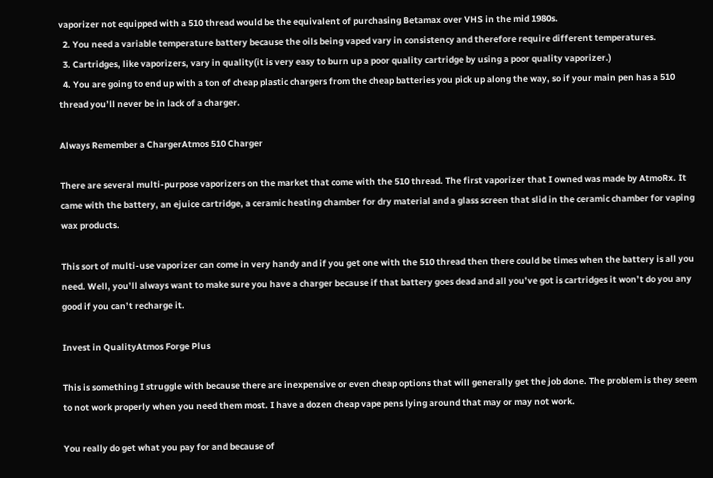vaporizer not equipped with a 510 thread would be the equivalent of purchasing Betamax over VHS in the mid 1980s.
  2. You need a variable temperature battery because the oils being vaped vary in consistency and therefore require different temperatures.
  3. Cartridges, like vaporizers, vary in quality(it is very easy to burn up a poor quality cartridge by using a poor quality vaporizer.)
  4. You are going to end up with a ton of cheap plastic chargers from the cheap batteries you pick up along the way, so if your main pen has a 510 thread you’ll never be in lack of a charger.

Always Remember a ChargerAtmos 510 Charger

There are several multi-purpose vaporizers on the market that come with the 510 thread. The first vaporizer that I owned was made by AtmoRx. It came with the battery, an ejuice cartridge, a ceramic heating chamber for dry material and a glass screen that slid in the ceramic chamber for vaping wax products.

This sort of multi-use vaporizer can come in very handy and if you get one with the 510 thread then there could be times when the battery is all you need. Well, you’ll always want to make sure you have a charger because if that battery goes dead and all you’ve got is cartridges it won’t do you any good if you can’t recharge it.

Invest in QualityAtmos Forge Plus

This is something I struggle with because there are inexpensive or even cheap options that will generally get the job done. The problem is they seem to not work properly when you need them most. I have a dozen cheap vape pens lying around that may or may not work.

You really do get what you pay for and because of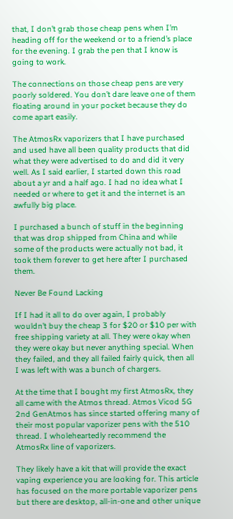that, I don’t grab those cheap pens when I’m heading off for the weekend or to a friend’s place for the evening. I grab the pen that I know is going to work.

The connections on those cheap pens are very poorly soldered. You don’t dare leave one of them floating around in your pocket because they do come apart easily.

The AtmosRx vaporizers that I have purchased and used have all been quality products that did what they were advertised to do and did it very well. As I said earlier, I started down this road about a yr and a half ago. I had no idea what I needed or where to get it and the internet is an awfully big place.

I purchased a bunch of stuff in the beginning that was drop shipped from China and while some of the products were actually not bad, it took them forever to get here after I purchased them.

Never Be Found Lacking

If I had it all to do over again, I probably wouldn’t buy the cheap 3 for $20 or $10 per with free shipping variety at all. They were okay when they were okay but never anything special. When they failed, and they all failed fairly quick, then all I was left with was a bunch of chargers.

At the time that I bought my first AtmosRx, they all came with the Atmos thread. Atmos Vicod 5G 2nd GenAtmos has since started offering many of their most popular vaporizer pens with the 510 thread. I wholeheartedly recommend the AtmosRx line of vaporizers.

They likely have a kit that will provide the exact vaping experience you are looking for. This article has focused on the more portable vaporizer pens but there are desktop, all-in-one and other unique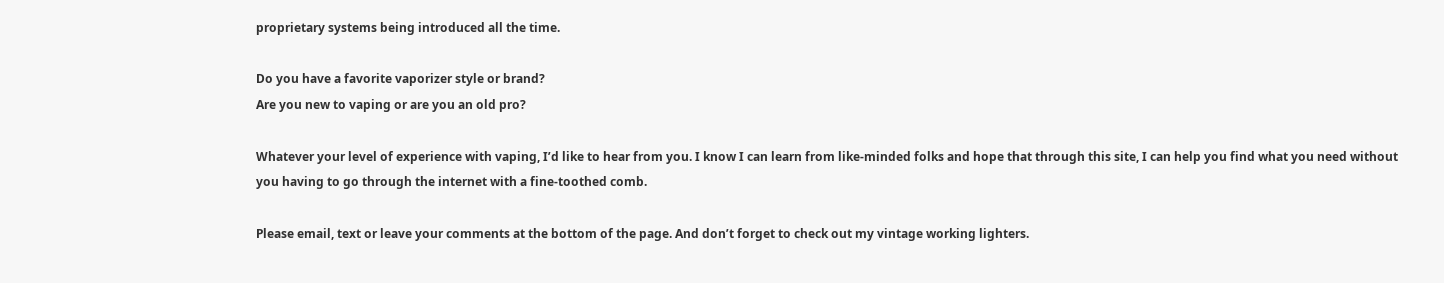proprietary systems being introduced all the time.

Do you have a favorite vaporizer style or brand?
Are you new to vaping or are you an old pro?

Whatever your level of experience with vaping, I’d like to hear from you. I know I can learn from like-minded folks and hope that through this site, I can help you find what you need without you having to go through the internet with a fine-toothed comb.

Please email, text or leave your comments at the bottom of the page. And don’t forget to check out my vintage working lighters.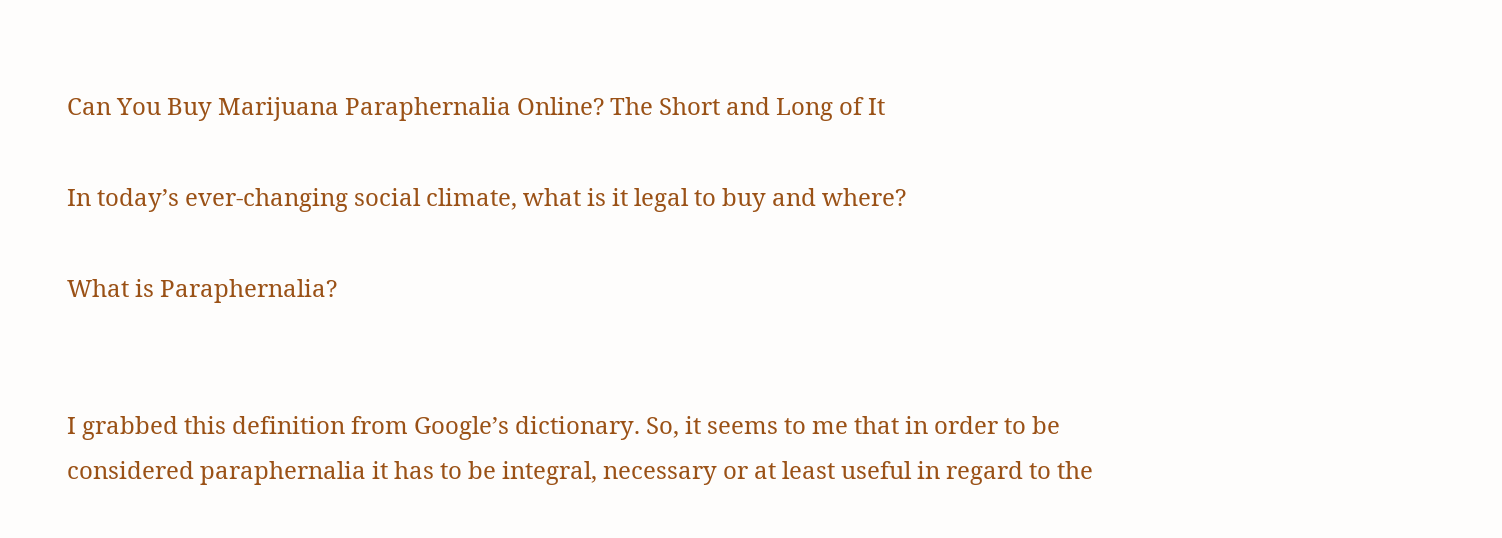Can You Buy Marijuana Paraphernalia Online? The Short and Long of It

In today’s ever-changing social climate, what is it legal to buy and where?

What is Paraphernalia?


I grabbed this definition from Google’s dictionary. So, it seems to me that in order to be considered paraphernalia it has to be integral, necessary or at least useful in regard to the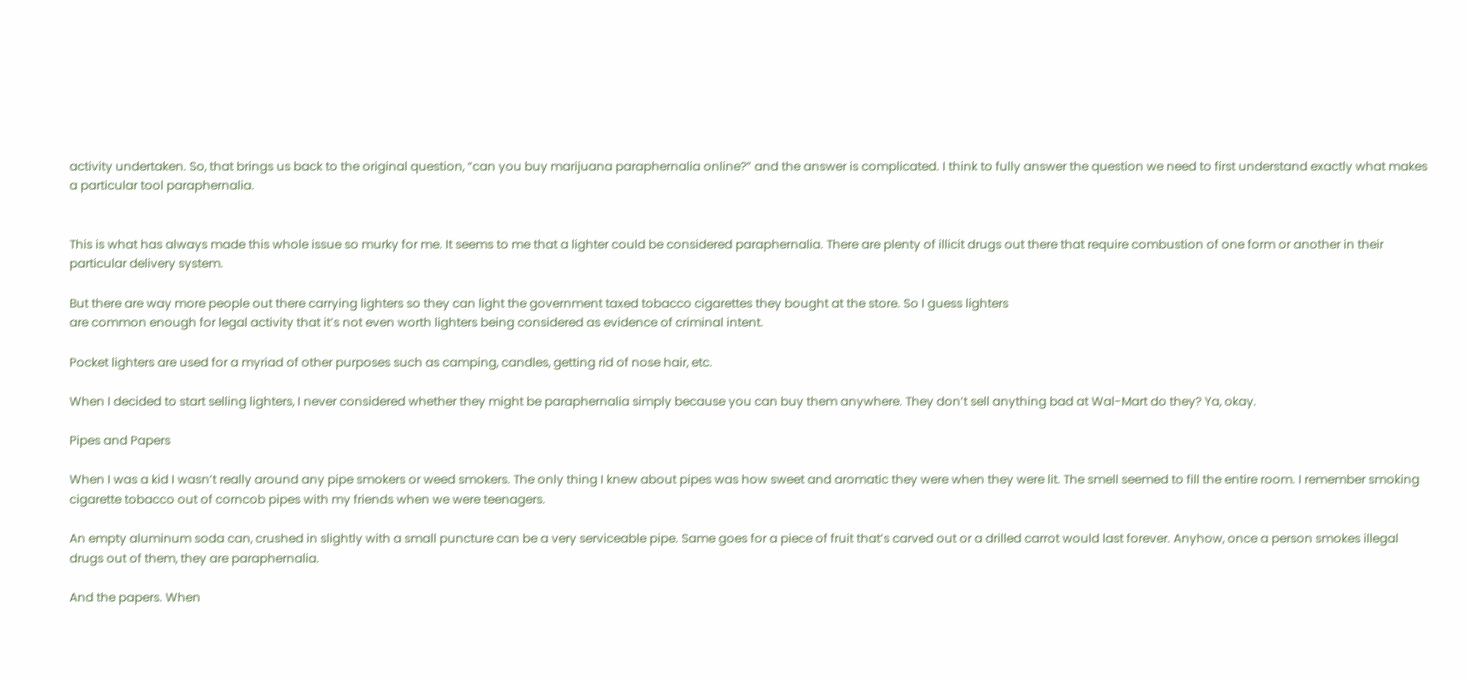activity undertaken. So, that brings us back to the original question, “can you buy marijuana paraphernalia online?” and the answer is complicated. I think to fully answer the question we need to first understand exactly what makes a particular tool paraphernalia.


This is what has always made this whole issue so murky for me. It seems to me that a lighter could be considered paraphernalia. There are plenty of illicit drugs out there that require combustion of one form or another in their particular delivery system.

But there are way more people out there carrying lighters so they can light the government taxed tobacco cigarettes they bought at the store. So I guess lighters
are common enough for legal activity that it’s not even worth lighters being considered as evidence of criminal intent.

Pocket lighters are used for a myriad of other purposes such as camping, candles, getting rid of nose hair, etc.

When I decided to start selling lighters, I never considered whether they might be paraphernalia simply because you can buy them anywhere. They don’t sell anything bad at Wal-Mart do they? Ya, okay.

Pipes and Papers

When I was a kid I wasn’t really around any pipe smokers or weed smokers. The only thing I knew about pipes was how sweet and aromatic they were when they were lit. The smell seemed to fill the entire room. I remember smoking cigarette tobacco out of corncob pipes with my friends when we were teenagers.

An empty aluminum soda can, crushed in slightly with a small puncture can be a very serviceable pipe. Same goes for a piece of fruit that’s carved out or a drilled carrot would last forever. Anyhow, once a person smokes illegal drugs out of them, they are paraphernalia.

And the papers. When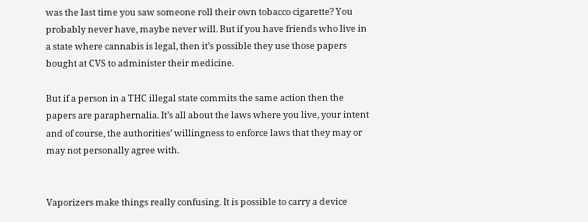was the last time you saw someone roll their own tobacco cigarette? You probably never have, maybe never will. But if you have friends who live in a state where cannabis is legal, then it’s possible they use those papers bought at CVS to administer their medicine.

But if a person in a THC illegal state commits the same action then the papers are paraphernalia. It’s all about the laws where you live, your intent and of course, the authorities’ willingness to enforce laws that they may or may not personally agree with.


Vaporizers make things really confusing. It is possible to carry a device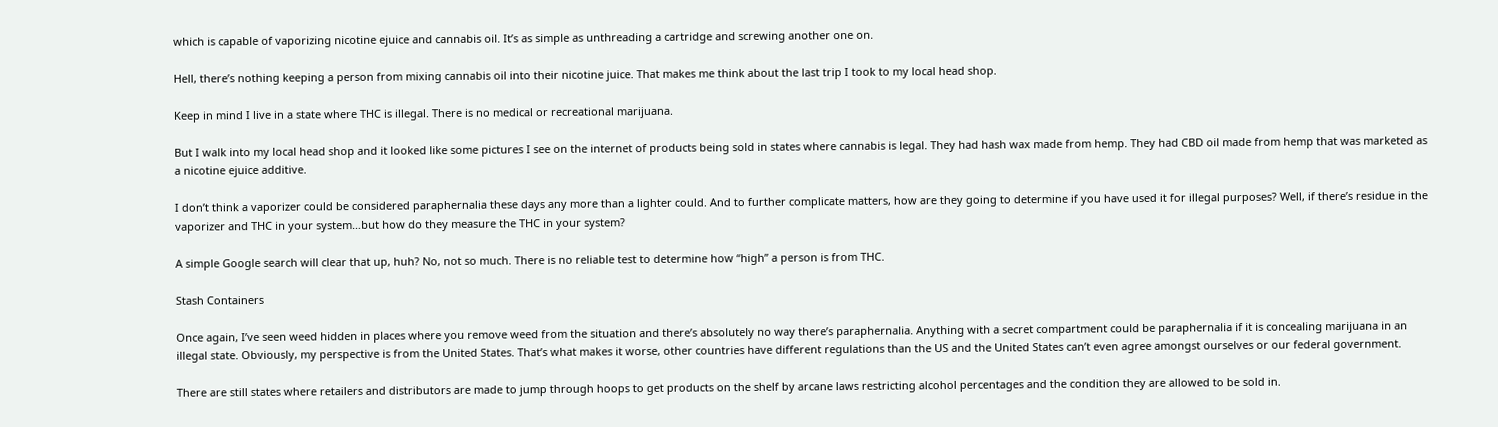which is capable of vaporizing nicotine ejuice and cannabis oil. It’s as simple as unthreading a cartridge and screwing another one on.

Hell, there’s nothing keeping a person from mixing cannabis oil into their nicotine juice. That makes me think about the last trip I took to my local head shop.

Keep in mind I live in a state where THC is illegal. There is no medical or recreational marijuana.

But I walk into my local head shop and it looked like some pictures I see on the internet of products being sold in states where cannabis is legal. They had hash wax made from hemp. They had CBD oil made from hemp that was marketed as a nicotine ejuice additive.

I don’t think a vaporizer could be considered paraphernalia these days any more than a lighter could. And to further complicate matters, how are they going to determine if you have used it for illegal purposes? Well, if there’s residue in the vaporizer and THC in your system…but how do they measure the THC in your system?

A simple Google search will clear that up, huh? No, not so much. There is no reliable test to determine how “high” a person is from THC.

Stash Containers

Once again, I’ve seen weed hidden in places where you remove weed from the situation and there’s absolutely no way there’s paraphernalia. Anything with a secret compartment could be paraphernalia if it is concealing marijuana in an illegal state. Obviously, my perspective is from the United States. That’s what makes it worse, other countries have different regulations than the US and the United States can’t even agree amongst ourselves or our federal government.

There are still states where retailers and distributors are made to jump through hoops to get products on the shelf by arcane laws restricting alcohol percentages and the condition they are allowed to be sold in.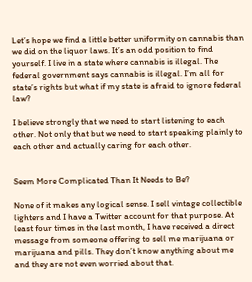Let’s hope we find a little better uniformity on cannabis than we did on the liquor laws. It’s an odd position to find yourself. I live in a state where cannabis is illegal. The federal government says cannabis is illegal. I’m all for state’s rights but what if my state is afraid to ignore federal law?

I believe strongly that we need to start listening to each other. Not only that but we need to start speaking plainly to each other and actually caring for each other.


Seem More Complicated Than It Needs to Be?

None of it makes any logical sense. I sell vintage collectible lighters and I have a Twitter account for that purpose. At least four times in the last month, I have received a direct message from someone offering to sell me marijuana or marijuana and pills. They don’t know anything about me and they are not even worried about that.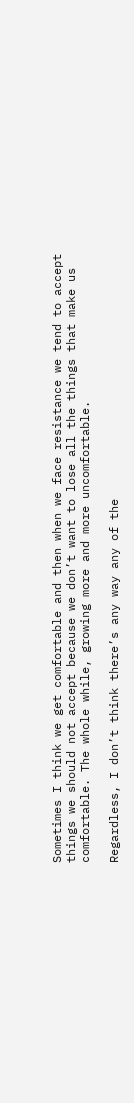Sometimes I think we get comfortable and then when we face resistance we tend to accept things we should not accept because we don’t want to lose all the things that make us comfortable. The whole while, growing more and more uncomfortable.

Regardless, I don’t think there’s any way any of the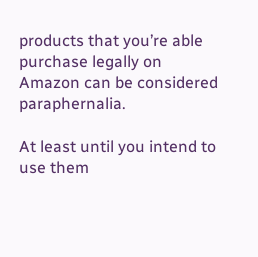products that you’re able purchase legally on Amazon can be considered paraphernalia.

At least until you intend to use them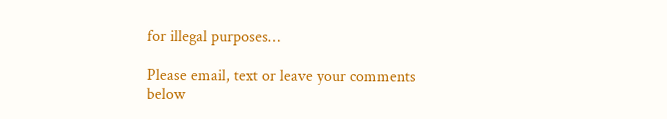for illegal purposes…

Please email, text or leave your comments below